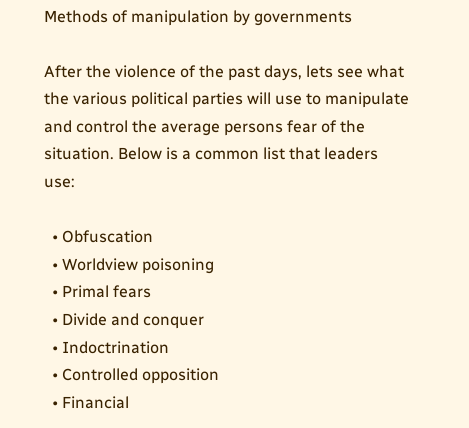Methods of manipulation by governments

After the violence of the past days, lets see what the various political parties will use to manipulate and control the average persons fear of the situation. Below is a common list that leaders use:

  • Obfuscation
  • Worldview poisoning
  • Primal fears
  • Divide and conquer
  • Indoctrination
  • Controlled opposition
  • Financial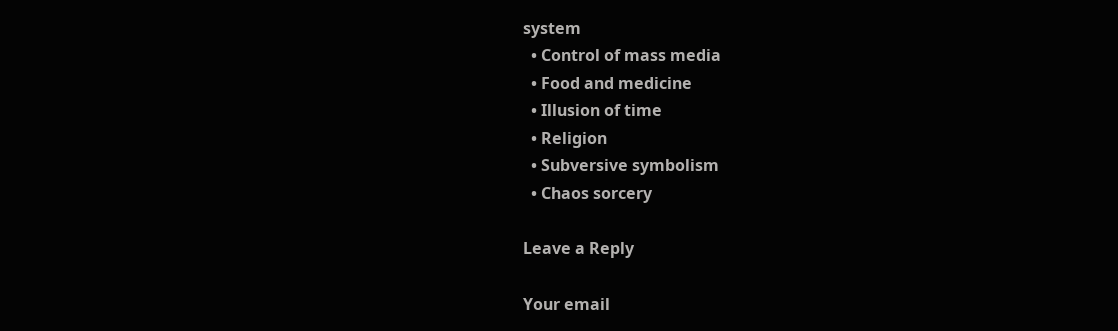system
  • Control of mass media
  • Food and medicine
  • Illusion of time
  • Religion
  • Subversive symbolism
  • Chaos sorcery

Leave a Reply

Your email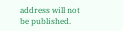address will not be published.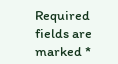Required fields are marked *